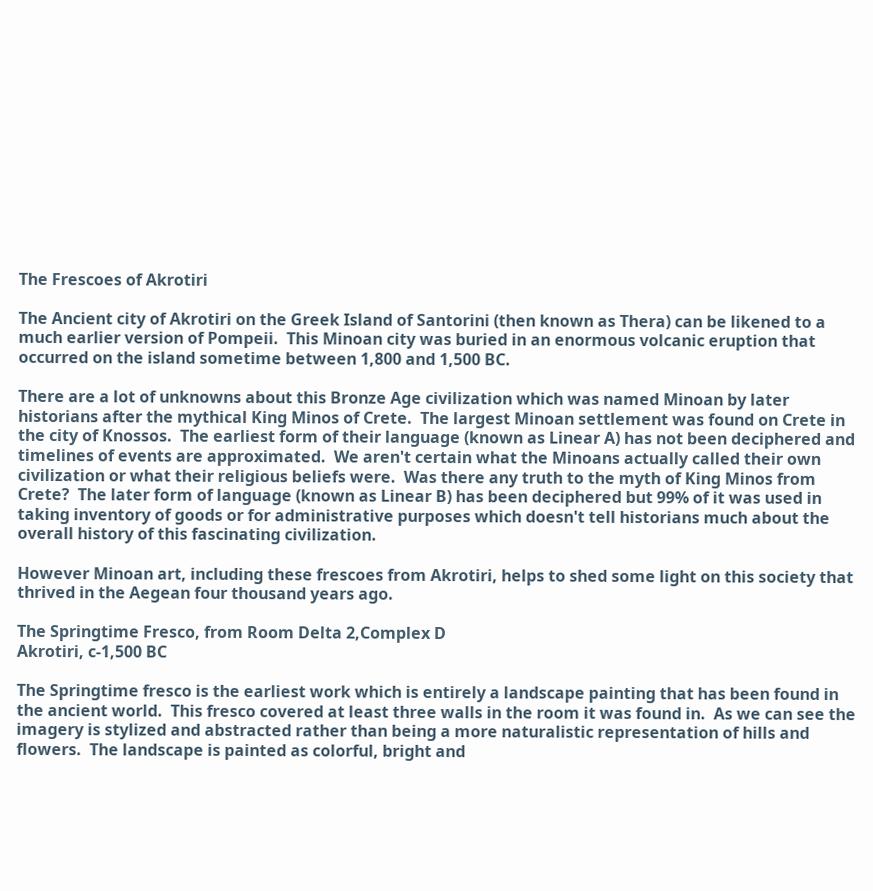The Frescoes of Akrotiri

The Ancient city of Akrotiri on the Greek Island of Santorini (then known as Thera) can be likened to a much earlier version of Pompeii.  This Minoan city was buried in an enormous volcanic eruption that occurred on the island sometime between 1,800 and 1,500 BC.

There are a lot of unknowns about this Bronze Age civilization which was named Minoan by later historians after the mythical King Minos of Crete.  The largest Minoan settlement was found on Crete in the city of Knossos.  The earliest form of their language (known as Linear A) has not been deciphered and timelines of events are approximated.  We aren't certain what the Minoans actually called their own civilization or what their religious beliefs were.  Was there any truth to the myth of King Minos from Crete?  The later form of language (known as Linear B) has been deciphered but 99% of it was used in taking inventory of goods or for administrative purposes which doesn't tell historians much about the overall history of this fascinating civilization.

However Minoan art, including these frescoes from Akrotiri, helps to shed some light on this society that thrived in the Aegean four thousand years ago.

The Springtime Fresco, from Room Delta 2,Complex D
Akrotiri, c-1,500 BC

The Springtime fresco is the earliest work which is entirely a landscape painting that has been found in the ancient world.  This fresco covered at least three walls in the room it was found in.  As we can see the imagery is stylized and abstracted rather than being a more naturalistic representation of hills and flowers.  The landscape is painted as colorful, bright and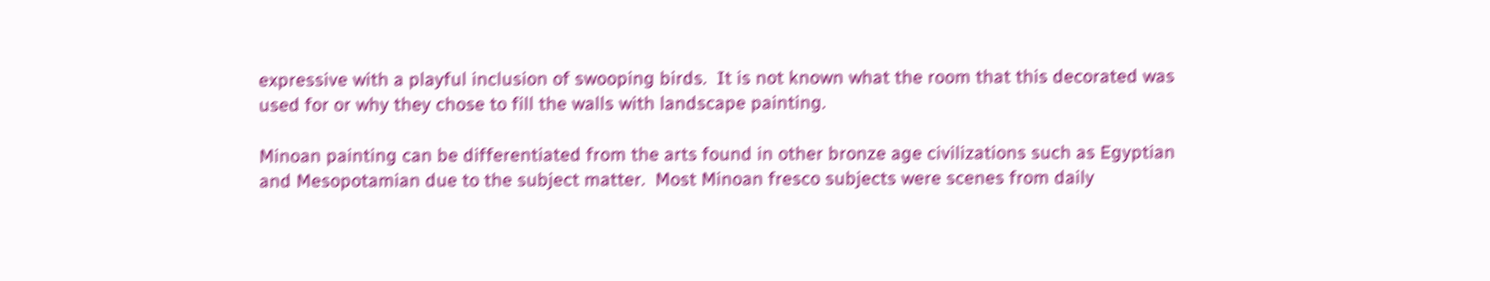expressive with a playful inclusion of swooping birds.  It is not known what the room that this decorated was used for or why they chose to fill the walls with landscape painting.

Minoan painting can be differentiated from the arts found in other bronze age civilizations such as Egyptian and Mesopotamian due to the subject matter.  Most Minoan fresco subjects were scenes from daily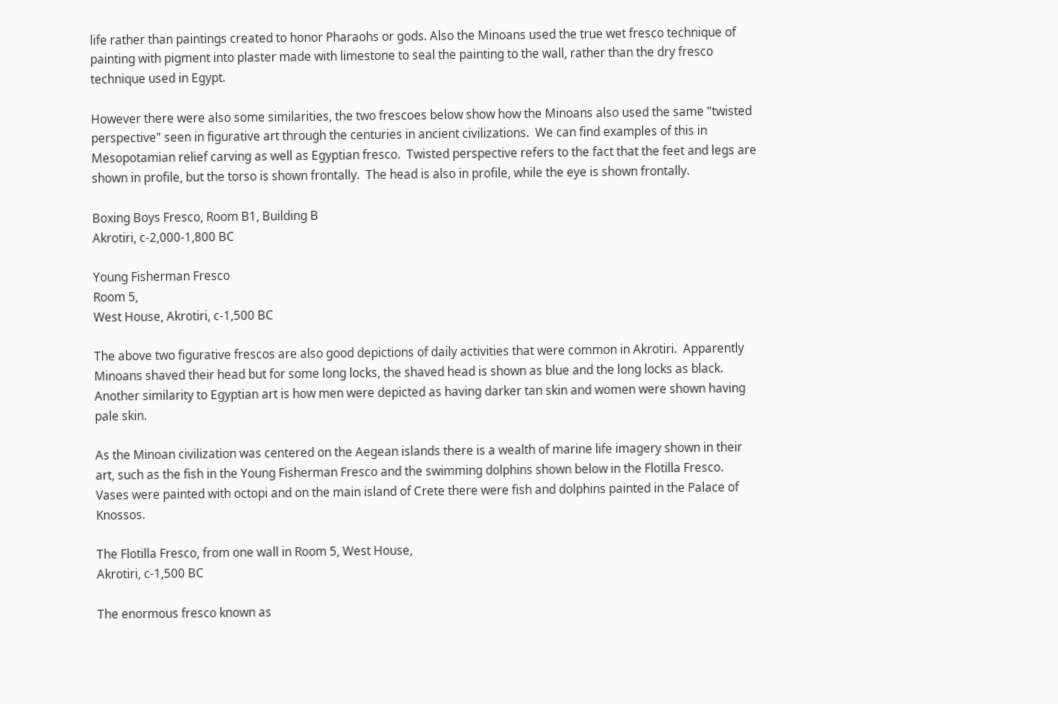life rather than paintings created to honor Pharaohs or gods. Also the Minoans used the true wet fresco technique of painting with pigment into plaster made with limestone to seal the painting to the wall, rather than the dry fresco technique used in Egypt.

However there were also some similarities, the two frescoes below show how the Minoans also used the same "twisted perspective" seen in figurative art through the centuries in ancient civilizations.  We can find examples of this in Mesopotamian relief carving as well as Egyptian fresco.  Twisted perspective refers to the fact that the feet and legs are shown in profile, but the torso is shown frontally.  The head is also in profile, while the eye is shown frontally.

Boxing Boys Fresco, Room B1, Building B
Akrotiri, c-2,000-1,800 BC

Young Fisherman Fresco
Room 5,
West House, Akrotiri, c-1,500 BC

The above two figurative frescos are also good depictions of daily activities that were common in Akrotiri.  Apparently Minoans shaved their head but for some long locks, the shaved head is shown as blue and the long locks as black. Another similarity to Egyptian art is how men were depicted as having darker tan skin and women were shown having pale skin.

As the Minoan civilization was centered on the Aegean islands there is a wealth of marine life imagery shown in their art, such as the fish in the Young Fisherman Fresco and the swimming dolphins shown below in the Flotilla Fresco.  Vases were painted with octopi and on the main island of Crete there were fish and dolphins painted in the Palace of Knossos.

The Flotilla Fresco, from one wall in Room 5, West House,
Akrotiri, c-1,500 BC

The enormous fresco known as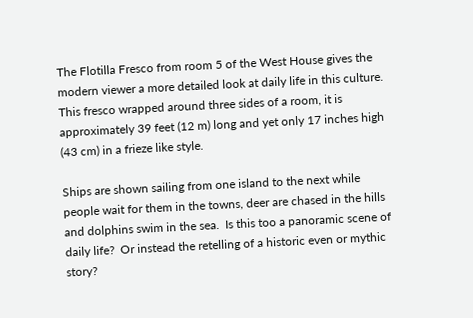The Flotilla Fresco from room 5 of the West House gives the modern viewer a more detailed look at daily life in this culture.  This fresco wrapped around three sides of a room, it is approximately 39 feet (12 m) long and yet only 17 inches high (43 cm) in a frieze like style.

Ships are shown sailing from one island to the next while people wait for them in the towns, deer are chased in the hills and dolphins swim in the sea.  Is this too a panoramic scene of daily life?  Or instead the retelling of a historic even or mythic story?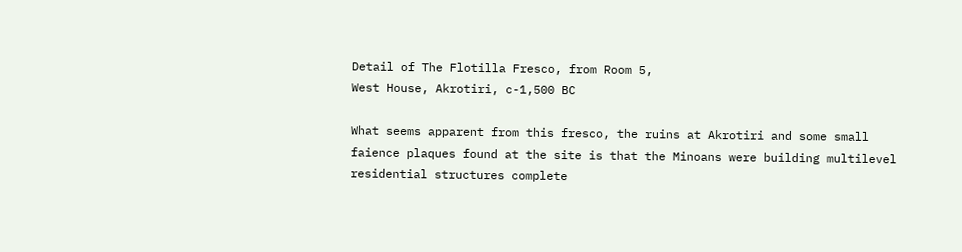Detail of The Flotilla Fresco, from Room 5,
West House, Akrotiri, c-1,500 BC

What seems apparent from this fresco, the ruins at Akrotiri and some small faience plaques found at the site is that the Minoans were building multilevel residential structures complete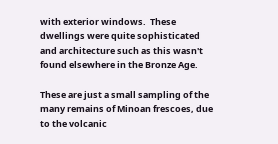with exterior windows.  These dwellings were quite sophisticated and architecture such as this wasn't found elsewhere in the Bronze Age.

These are just a small sampling of the many remains of Minoan frescoes, due to the volcanic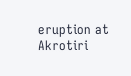eruption at Akrotiri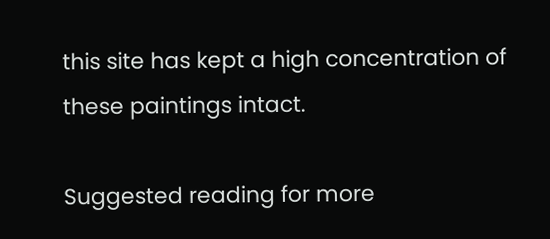this site has kept a high concentration of these paintings intact.

Suggested reading for more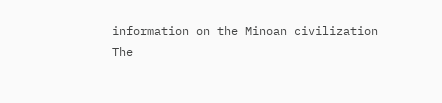information on the Minoan civilization
The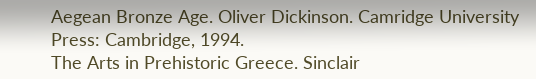Aegean Bronze Age. Oliver Dickinson. Camridge University Press: Cambridge, 1994.
The Arts in Prehistoric Greece. Sinclair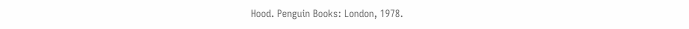Hood. Penguin Books: London, 1978.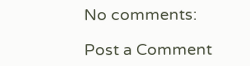No comments:

Post a Comment